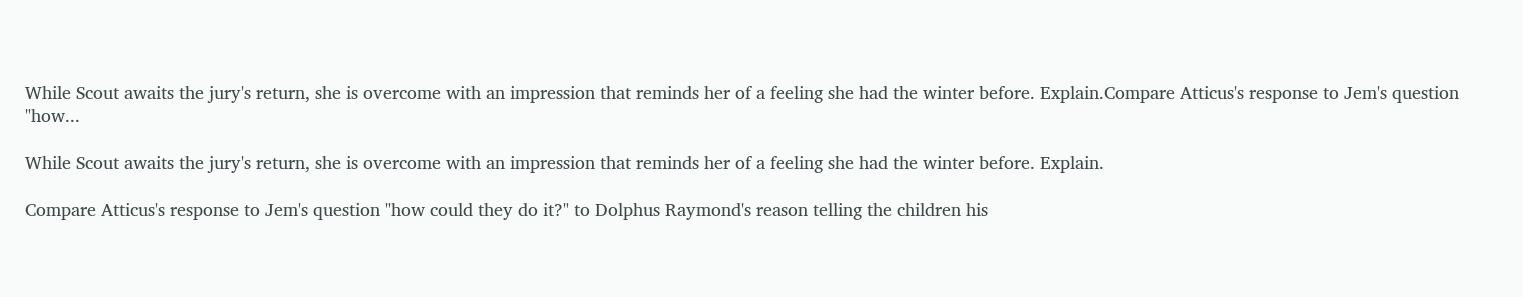While Scout awaits the jury's return, she is overcome with an impression that reminds her of a feeling she had the winter before. Explain.Compare Atticus's response to Jem's question "how...

While Scout awaits the jury's return, she is overcome with an impression that reminds her of a feeling she had the winter before. Explain.

Compare Atticus's response to Jem's question "how could they do it?" to Dolphus Raymond's reason telling the children his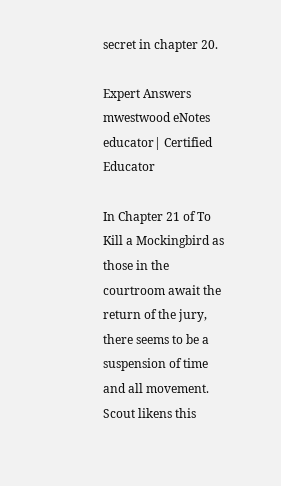secret in chapter 20.

Expert Answers
mwestwood eNotes educator| Certified Educator

In Chapter 21 of To Kill a Mockingbird as those in the courtroom await the return of the jury, there seems to be a suspension of time and all movement. Scout likens this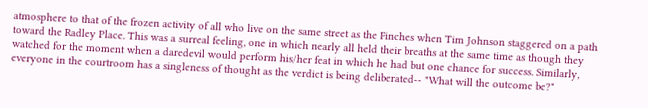atmosphere to that of the frozen activity of all who live on the same street as the Finches when Tim Johnson staggered on a path toward the Radley Place. This was a surreal feeling, one in which nearly all held their breaths at the same time as though they watched for the moment when a daredevil would perform his/her feat in which he had but one chance for success. Similarly, everyone in the courtroom has a singleness of thought as the verdict is being deliberated-- "What will the outcome be?"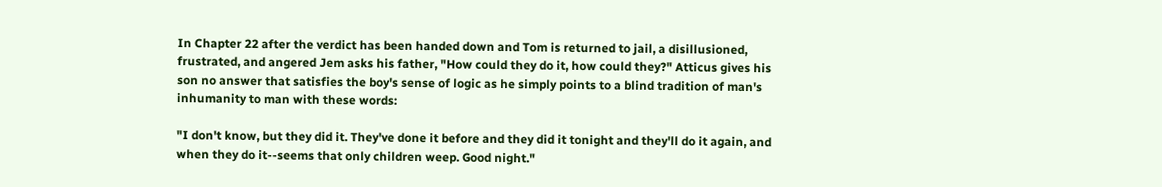In Chapter 22 after the verdict has been handed down and Tom is returned to jail, a disillusioned, frustrated, and angered Jem asks his father, "How could they do it, how could they?" Atticus gives his son no answer that satisfies the boy's sense of logic as he simply points to a blind tradition of man's inhumanity to man with these words:

"I don't know, but they did it. They've done it before and they did it tonight and they'll do it again, and when they do it--seems that only children weep. Good night."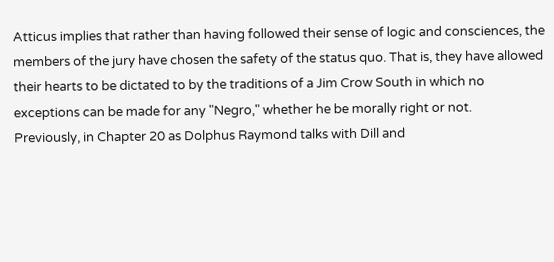Atticus implies that rather than having followed their sense of logic and consciences, the members of the jury have chosen the safety of the status quo. That is, they have allowed their hearts to be dictated to by the traditions of a Jim Crow South in which no exceptions can be made for any "Negro," whether he be morally right or not.
Previously, in Chapter 20 as Dolphus Raymond talks with Dill and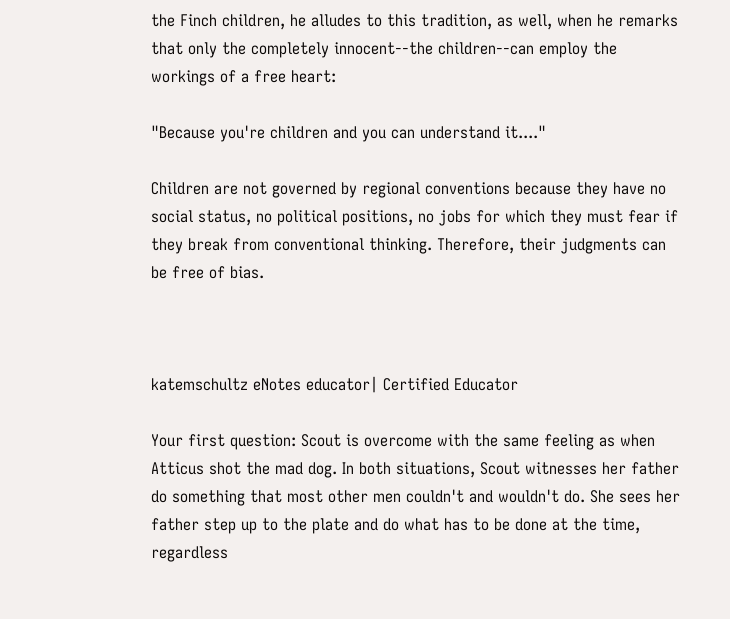the Finch children, he alludes to this tradition, as well, when he remarks that only the completely innocent--the children--can employ the workings of a free heart:

"Because you're children and you can understand it...."

Children are not governed by regional conventions because they have no social status, no political positions, no jobs for which they must fear if they break from conventional thinking. Therefore, their judgments can be free of bias.



katemschultz eNotes educator| Certified Educator

Your first question: Scout is overcome with the same feeling as when Atticus shot the mad dog. In both situations, Scout witnesses her father do something that most other men couldn't and wouldn't do. She sees her father step up to the plate and do what has to be done at the time, regardless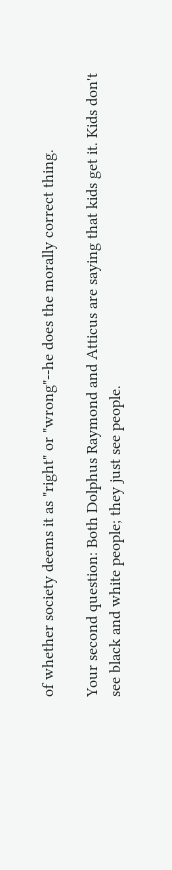of whether society deems it as "right" or "wrong"--he does the morally correct thing.

Your second question: Both Dolphus Raymond and Atticus are saying that kids get it. Kids don't see black and white people; they just see people.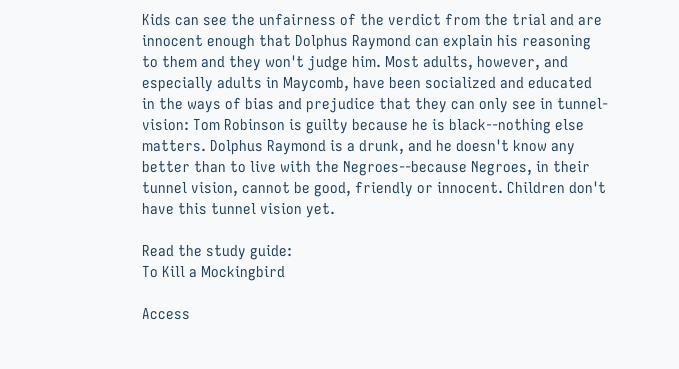Kids can see the unfairness of the verdict from the trial and are innocent enough that Dolphus Raymond can explain his reasoning to them and they won't judge him. Most adults, however, and especially adults in Maycomb, have been socialized and educated in the ways of bias and prejudice that they can only see in tunnel-vision: Tom Robinson is guilty because he is black--nothing else matters. Dolphus Raymond is a drunk, and he doesn't know any better than to live with the Negroes--because Negroes, in their tunnel vision, cannot be good, friendly or innocent. Children don't have this tunnel vision yet.

Read the study guide:
To Kill a Mockingbird

Access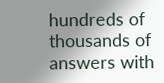hundreds of thousands of answers with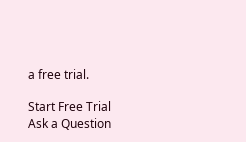a free trial.

Start Free Trial
Ask a Question